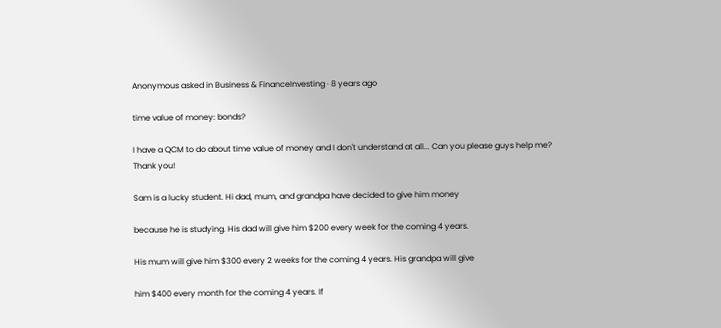Anonymous asked in Business & FinanceInvesting · 8 years ago

time value of money: bonds?

I have a QCM to do about time value of money and I don't understand at all... Can you please guys help me? Thank you!

Sam is a lucky student. Hi dad, mum, and grandpa have decided to give him money

because he is studying. His dad will give him $200 every week for the coming 4 years.

His mum will give him $300 every 2 weeks for the coming 4 years. His grandpa will give

him $400 every month for the coming 4 years. If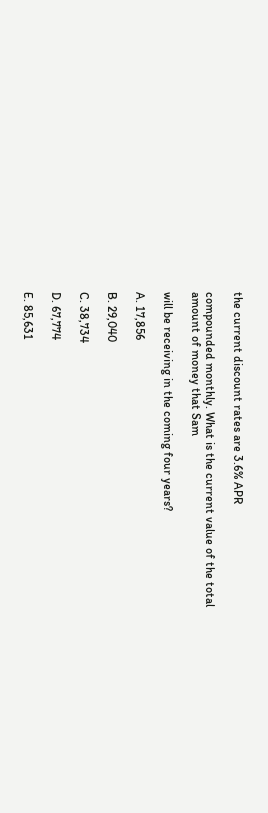the current discount rates are 3.6% APR

compounded monthly. What is the current value of the total amount of money that Sam

will be receiving in the coming four years?

A. 17,856

B. 29,040

C. 38,734

D. 67,774

E. 85,631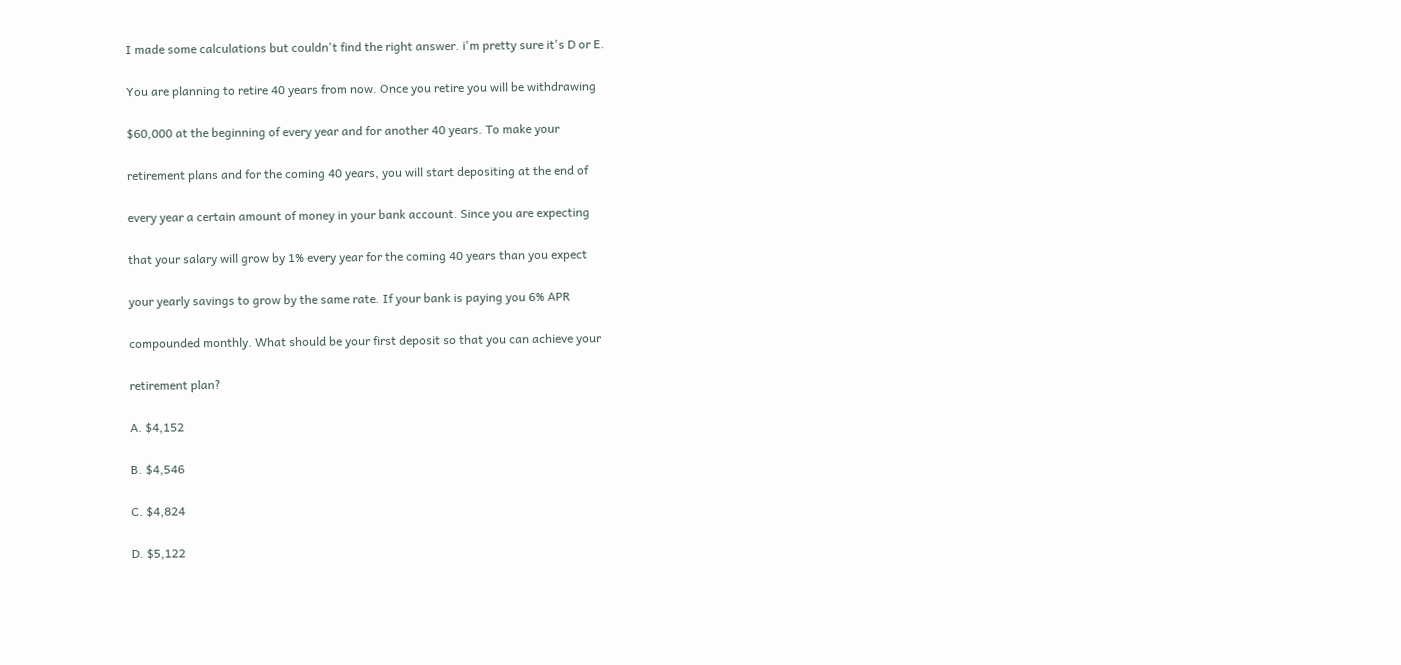I made some calculations but couldn't find the right answer. i'm pretty sure it's D or E.

You are planning to retire 40 years from now. Once you retire you will be withdrawing

$60,000 at the beginning of every year and for another 40 years. To make your

retirement plans and for the coming 40 years, you will start depositing at the end of

every year a certain amount of money in your bank account. Since you are expecting

that your salary will grow by 1% every year for the coming 40 years than you expect

your yearly savings to grow by the same rate. If your bank is paying you 6% APR

compounded monthly. What should be your first deposit so that you can achieve your

retirement plan?

A. $4,152

B. $4,546

C. $4,824

D. $5,122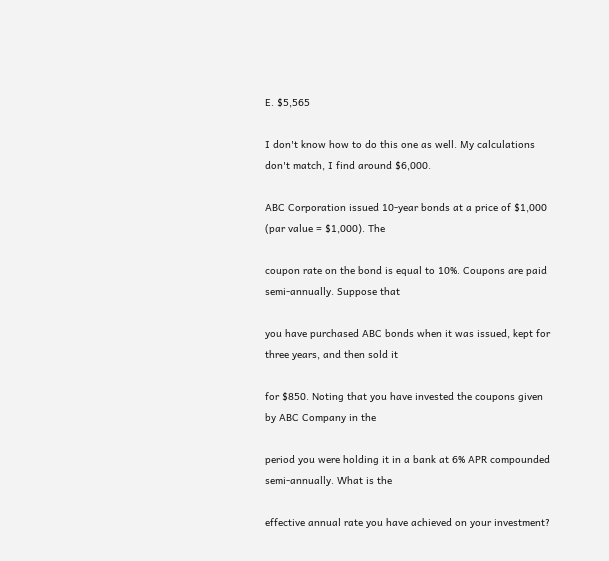E. $5,565

I don't know how to do this one as well. My calculations don't match, I find around $6,000.

ABC Corporation issued 10-year bonds at a price of $1,000 (par value = $1,000). The

coupon rate on the bond is equal to 10%. Coupons are paid semi-annually. Suppose that

you have purchased ABC bonds when it was issued, kept for three years, and then sold it

for $850. Noting that you have invested the coupons given by ABC Company in the

period you were holding it in a bank at 6% APR compounded semi-annually. What is the

effective annual rate you have achieved on your investment?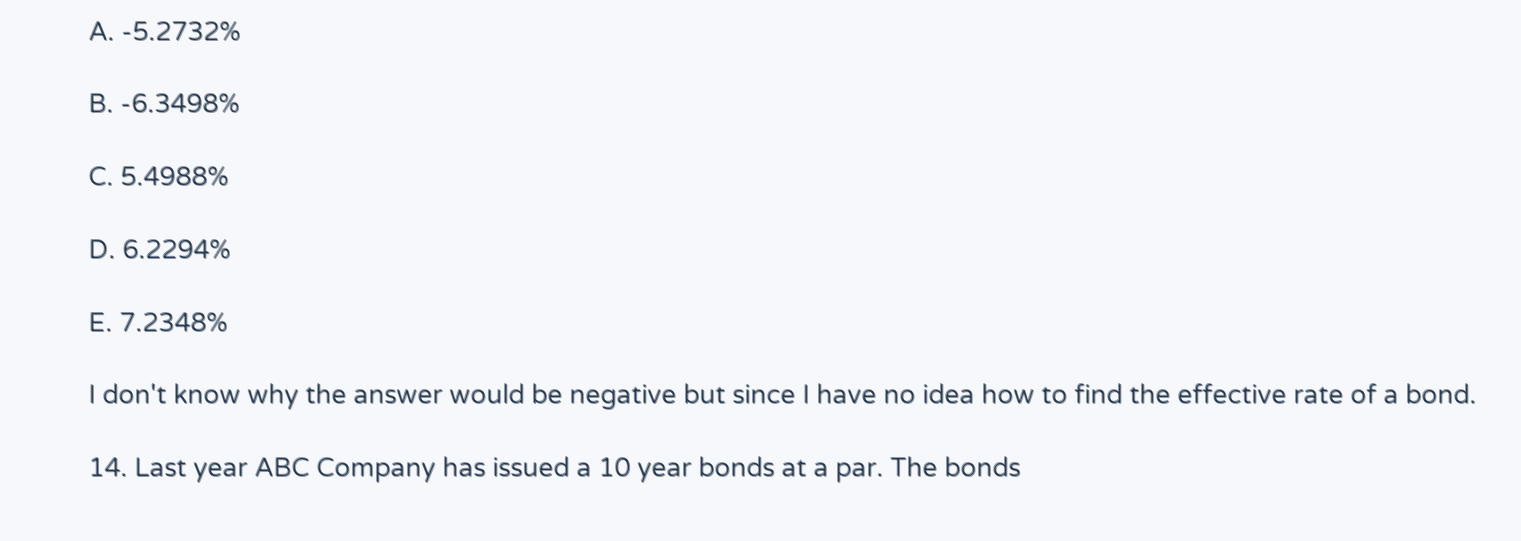A. -5.2732%

B. -6.3498%

C. 5.4988%

D. 6.2294%

E. 7.2348%

I don't know why the answer would be negative but since I have no idea how to find the effective rate of a bond.

14. Last year ABC Company has issued a 10 year bonds at a par. The bonds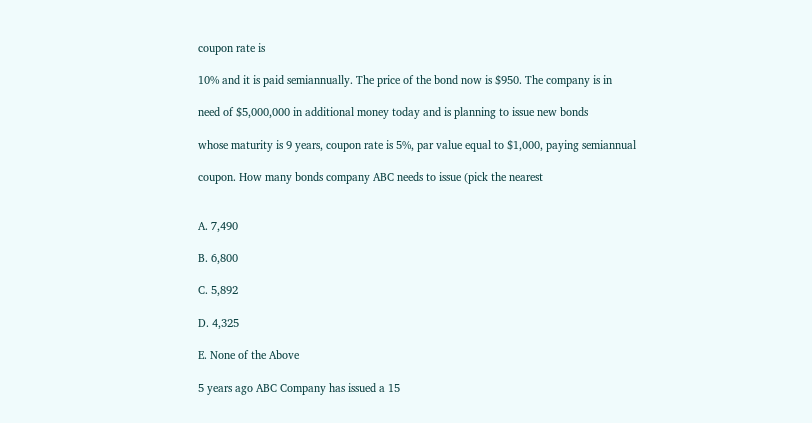coupon rate is

10% and it is paid semiannually. The price of the bond now is $950. The company is in

need of $5,000,000 in additional money today and is planning to issue new bonds

whose maturity is 9 years, coupon rate is 5%, par value equal to $1,000, paying semiannual

coupon. How many bonds company ABC needs to issue (pick the nearest


A. 7,490

B. 6,800

C. 5,892

D. 4,325

E. None of the Above

5 years ago ABC Company has issued a 15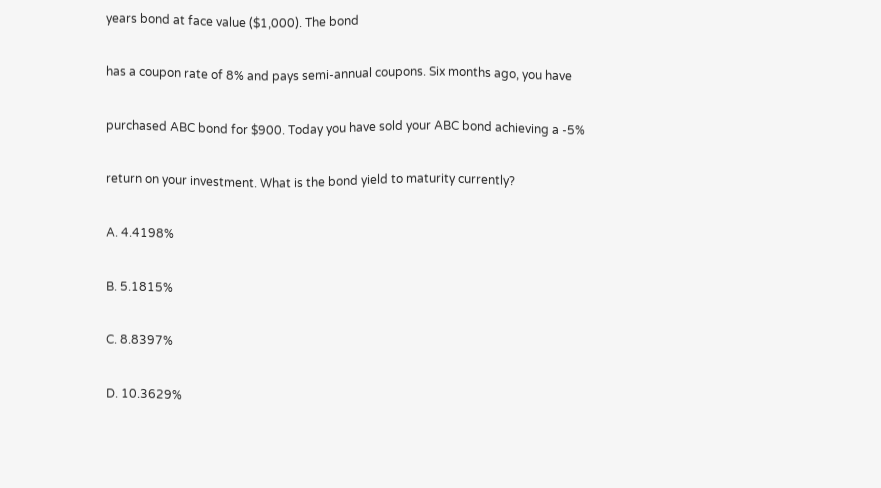years bond at face value ($1,000). The bond

has a coupon rate of 8% and pays semi-annual coupons. Six months ago, you have

purchased ABC bond for $900. Today you have sold your ABC bond achieving a -5%

return on your investment. What is the bond yield to maturity currently?

A. 4.4198%

B. 5.1815%

C. 8.8397%

D. 10.3629%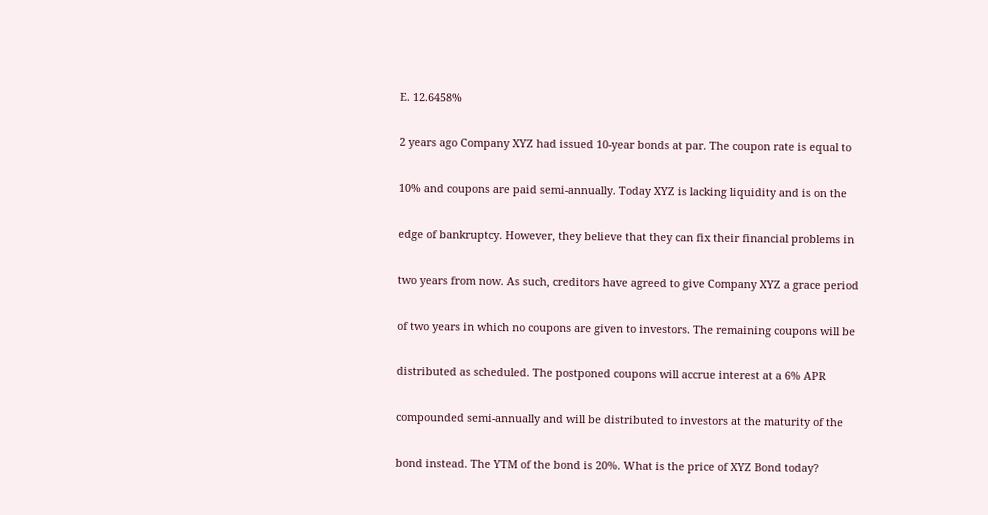E. 12.6458%

2 years ago Company XYZ had issued 10-year bonds at par. The coupon rate is equal to

10% and coupons are paid semi-annually. Today XYZ is lacking liquidity and is on the

edge of bankruptcy. However, they believe that they can fix their financial problems in

two years from now. As such, creditors have agreed to give Company XYZ a grace period

of two years in which no coupons are given to investors. The remaining coupons will be

distributed as scheduled. The postponed coupons will accrue interest at a 6% APR

compounded semi-annually and will be distributed to investors at the maturity of the

bond instead. The YTM of the bond is 20%. What is the price of XYZ Bond today?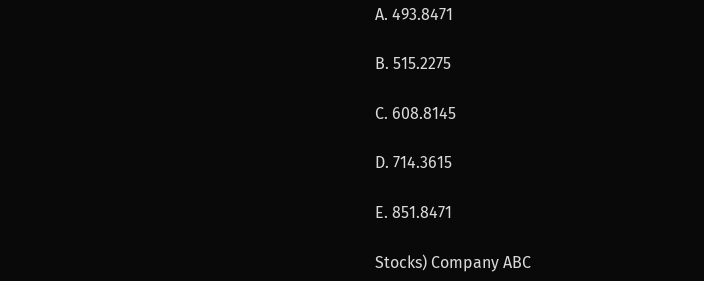A. 493.8471

B. 515.2275

C. 608.8145

D. 714.3615

E. 851.8471

Stocks) Company ABC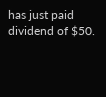has just paid dividend of $50.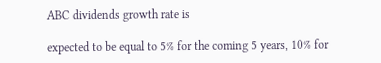ABC dividends growth rate is

expected to be equal to 5% for the coming 5 years, 10% for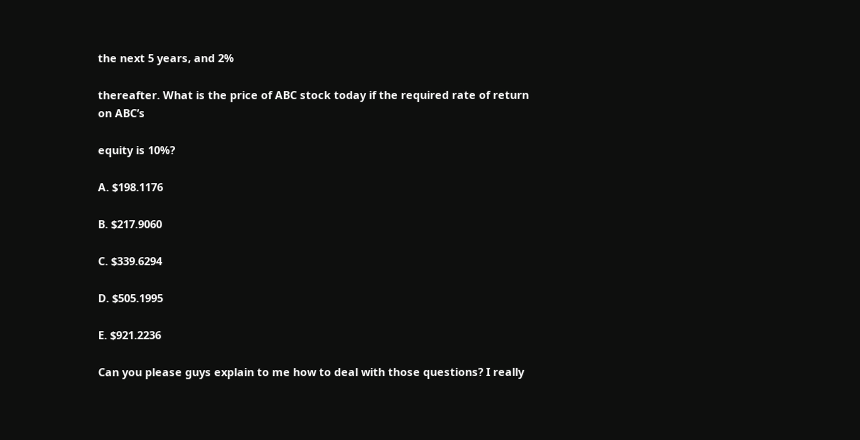the next 5 years, and 2%

thereafter. What is the price of ABC stock today if the required rate of return on ABC’s

equity is 10%?

A. $198.1176

B. $217.9060

C. $339.6294

D. $505.1995

E. $921.2236

Can you please guys explain to me how to deal with those questions? I really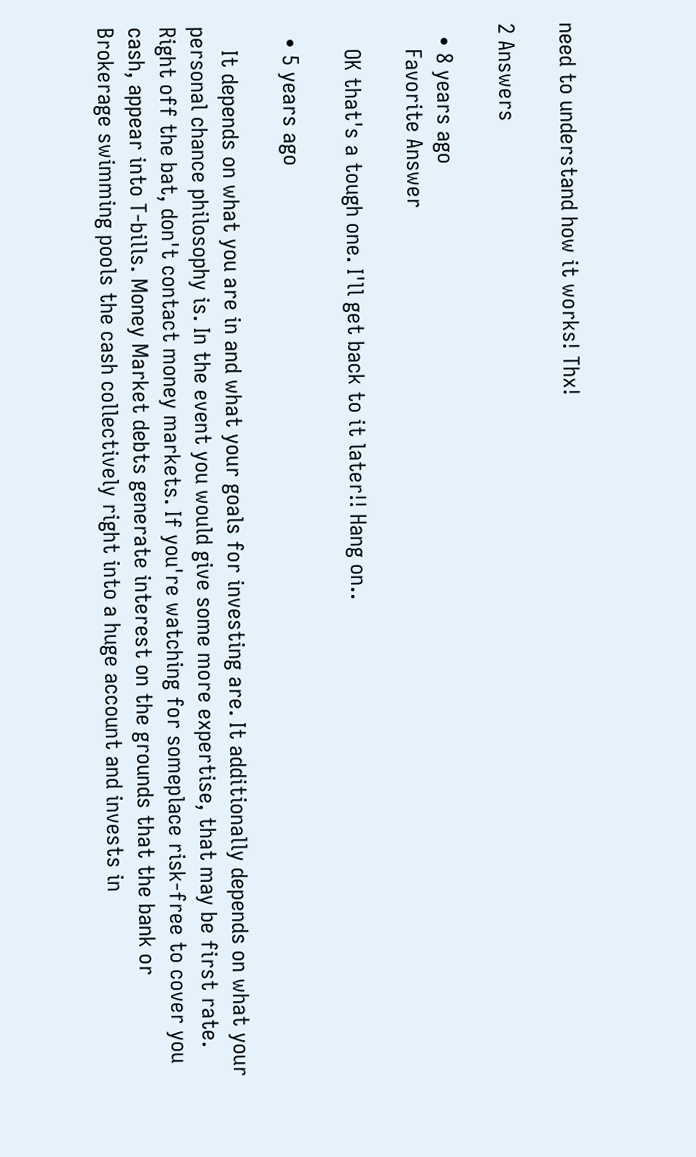need to understand how it works! Thx!

2 Answers

  • 8 years ago
    Favorite Answer

    OK that's a tough one. I'll get back to it later!! Hang on..

  • 5 years ago

    It depends on what you are in and what your goals for investing are. It additionally depends on what your personal chance philosophy is. In the event you would give some more expertise, that may be first rate. Right off the bat, don't contact money markets. If you're watching for someplace risk-free to cover you cash, appear into T-bills. Money Market debts generate interest on the grounds that the bank or Brokerage swimming pools the cash collectively right into a huge account and invests in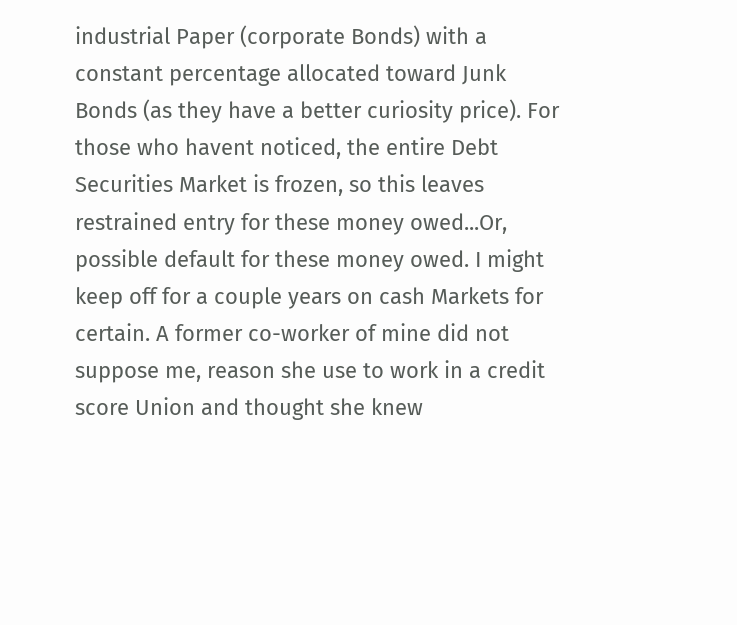industrial Paper (corporate Bonds) with a constant percentage allocated toward Junk Bonds (as they have a better curiosity price). For those who havent noticed, the entire Debt Securities Market is frozen, so this leaves restrained entry for these money owed...Or, possible default for these money owed. I might keep off for a couple years on cash Markets for certain. A former co-worker of mine did not suppose me, reason she use to work in a credit score Union and thought she knew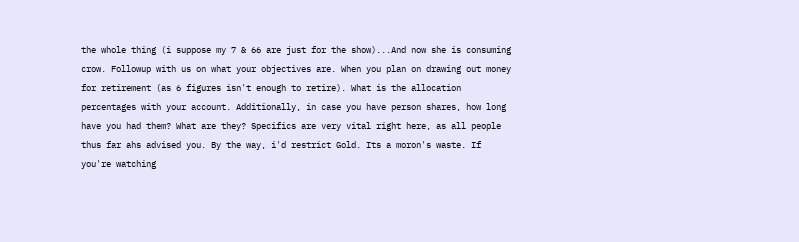the whole thing (i suppose my 7 & 66 are just for the show)...And now she is consuming crow. Followup with us on what your objectives are. When you plan on drawing out money for retirement (as 6 figures isn't enough to retire). What is the allocation percentages with your account. Additionally, in case you have person shares, how long have you had them? What are they? Specifics are very vital right here, as all people thus far ahs advised you. By the way, i'd restrict Gold. Its a moron's waste. If you're watching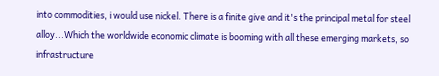into commodities, i would use nickel. There is a finite give and it's the principal metal for steel alloy...Which the worldwide economic climate is booming with all these emerging markets, so infrastructure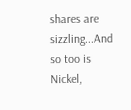shares are sizzling...And so too is Nickel,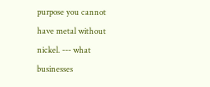purpose you cannot have metal without nickel. --- what businesses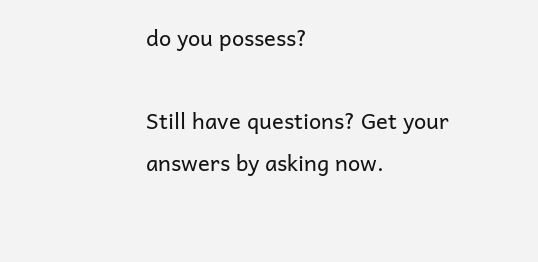do you possess?

Still have questions? Get your answers by asking now.